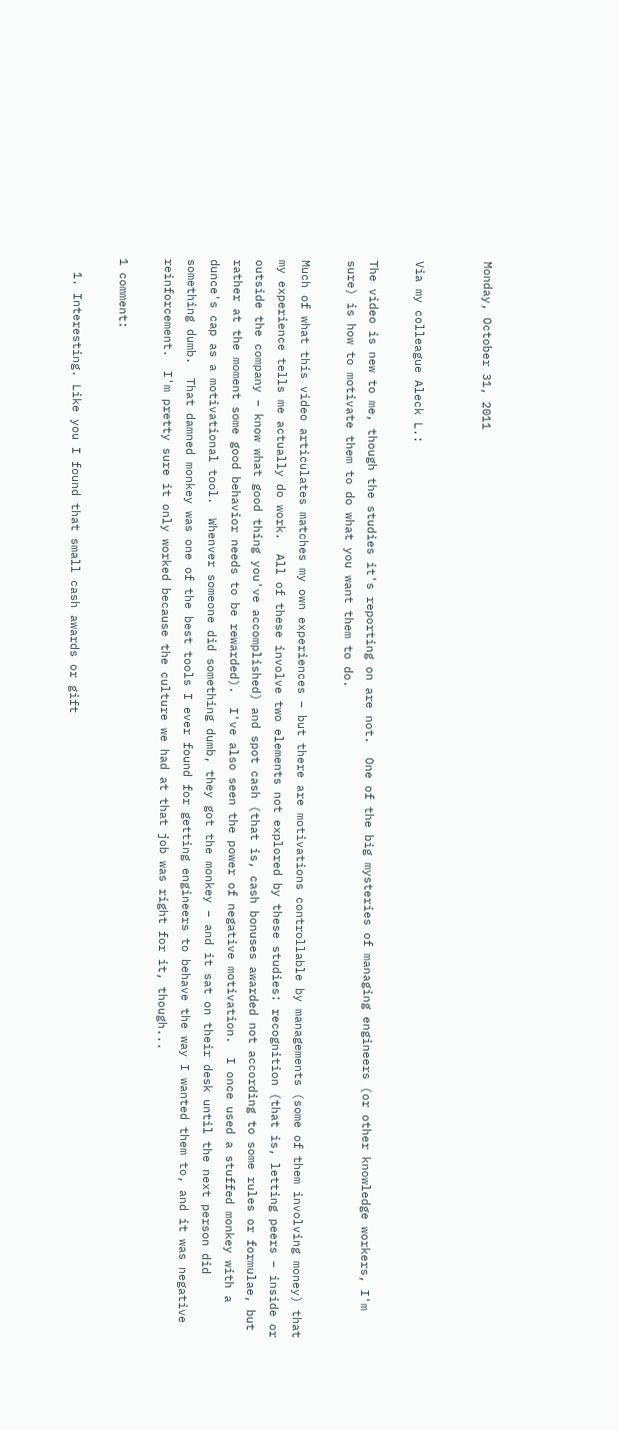Monday, October 31, 2011


Via my colleague Aleck L.:

The video is new to me, though the studies it's reporting on are not.  One of the big mysteries of managing engineers (or other knowledge workers, I'm sure) is how to motivate them to do what you want them to do.

Much of what this video articulates matches my own experiences – but there are motivations controllable by managements (some of them involving money) that my experience tells me actually do work.  All of these involve two elements not explored by these studies: recognition (that is, letting peers – inside or outside the company – know what good thing you've accomplished) and spot cash (that is, cash bonuses awarded not according to some rules or formulae, but rather at the moment some good behavior needs to be rewarded).  I've also seen the power of negative motivation.  I once used a stuffed monkey with a dunce's cap as a motivational tool.  Whenver someone did something dumb, they got the monkey – and it sat on their desk until the next person did something dumb.  That damned monkey was one of the best tools I ever found for getting engineers to behave the way I wanted them to, and it was negative reinforcement.  I'm pretty sure it only worked because the culture we had at that job was right for it, though...

1 comment:

  1. Interesting. Like you I found that small cash awards or gift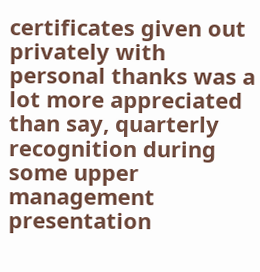certificates given out privately with personal thanks was a lot more appreciated than say, quarterly recognition during some upper management presentation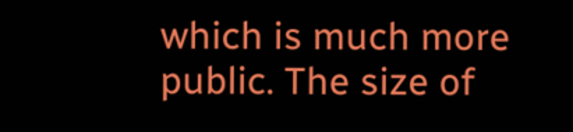which is much more public. The size of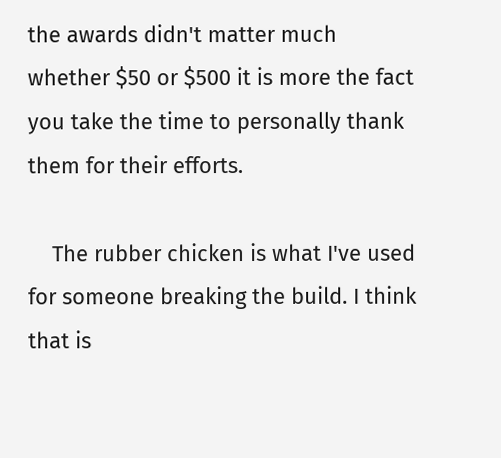the awards didn't matter much whether $50 or $500 it is more the fact you take the time to personally thank them for their efforts.

    The rubber chicken is what I've used for someone breaking the build. I think that is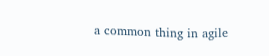a common thing in agile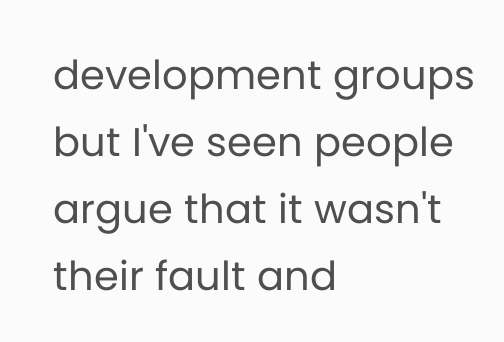development groups but I've seen people argue that it wasn't their fault and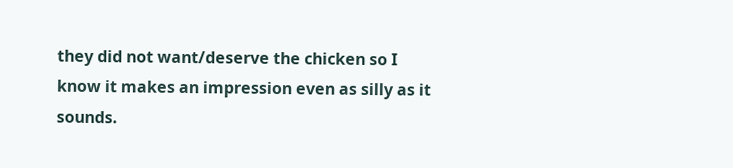they did not want/deserve the chicken so I know it makes an impression even as silly as it sounds.